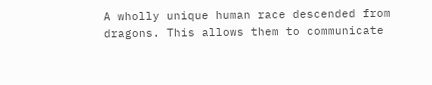A wholly unique human race descended from dragons. This allows them to communicate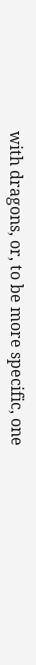with dragons, or, to be more specific, one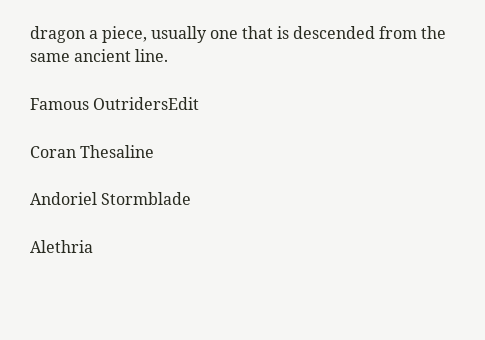dragon a piece, usually one that is descended from the same ancient line.

Famous OutridersEdit

Coran Thesaline

Andoriel Stormblade

Alethria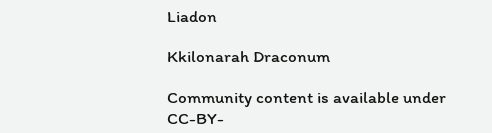Liadon

Kkilonarah Draconum

Community content is available under CC-BY-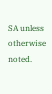SA unless otherwise noted.